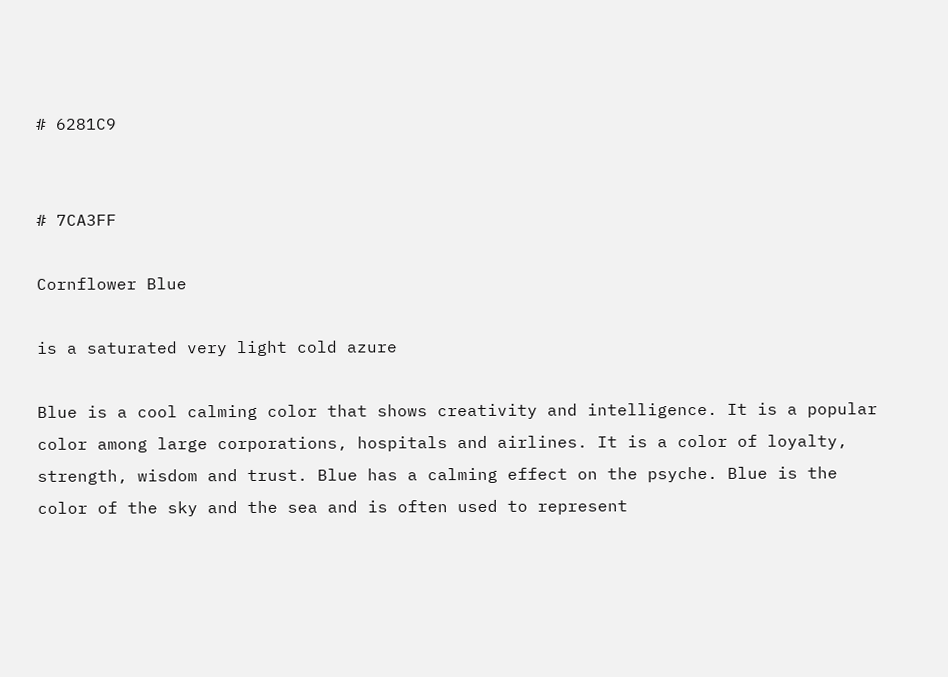# 6281C9


# 7CA3FF

Cornflower Blue

is a saturated very light cold azure

Blue is a cool calming color that shows creativity and intelligence. It is a popular color among large corporations, hospitals and airlines. It is a color of loyalty, strength, wisdom and trust. Blue has a calming effect on the psyche. Blue is the color of the sky and the sea and is often used to represent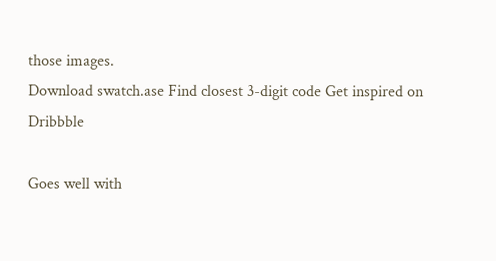those images.
Download swatch.ase Find closest 3-digit code Get inspired on Dribbble

Goes well with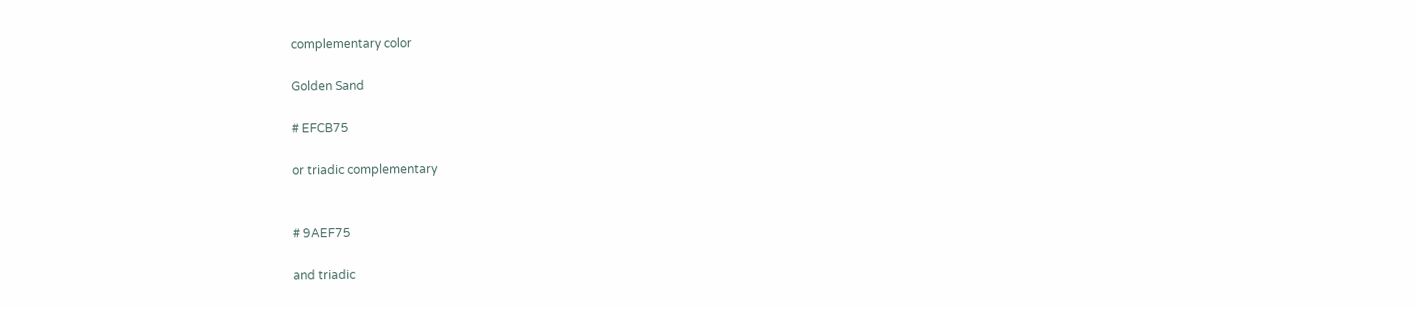complementary color

Golden Sand

# EFCB75

or triadic complementary


# 9AEF75

and triadic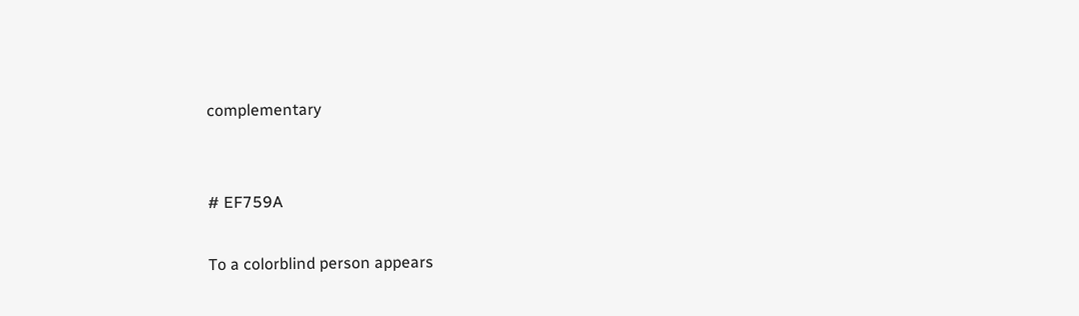complementary


# EF759A

To a colorblind person appears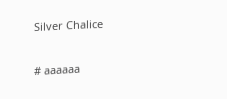Silver Chalice

# aaaaaa